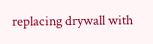replacing drywall with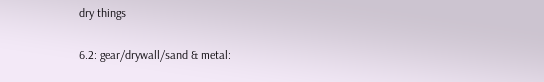dry things

6.2: gear/drywall/sand & metal: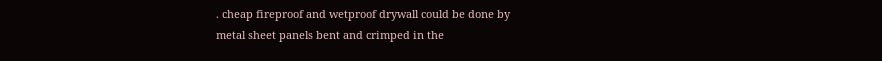. cheap fireproof and wetproof drywall could be done by
metal sheet panels bent and crimped in the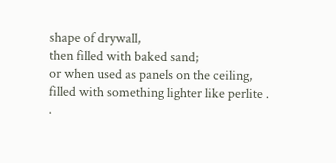shape of drywall,
then filled with baked sand;
or when used as panels on the ceiling,
filled with something lighter like perlite .
.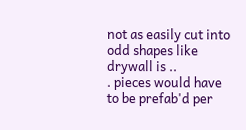not as easily cut into odd shapes like drywall is ..
. pieces would have to be prefab'd per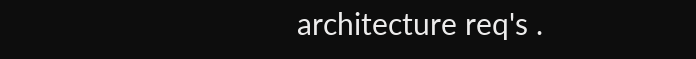architecture req's .